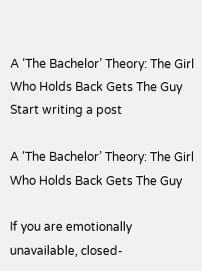A ‘The Bachelor’ Theory: The Girl Who Holds Back Gets The Guy
Start writing a post

A ‘The Bachelor’ Theory: The Girl Who Holds Back Gets The Guy

If you are emotionally unavailable, closed-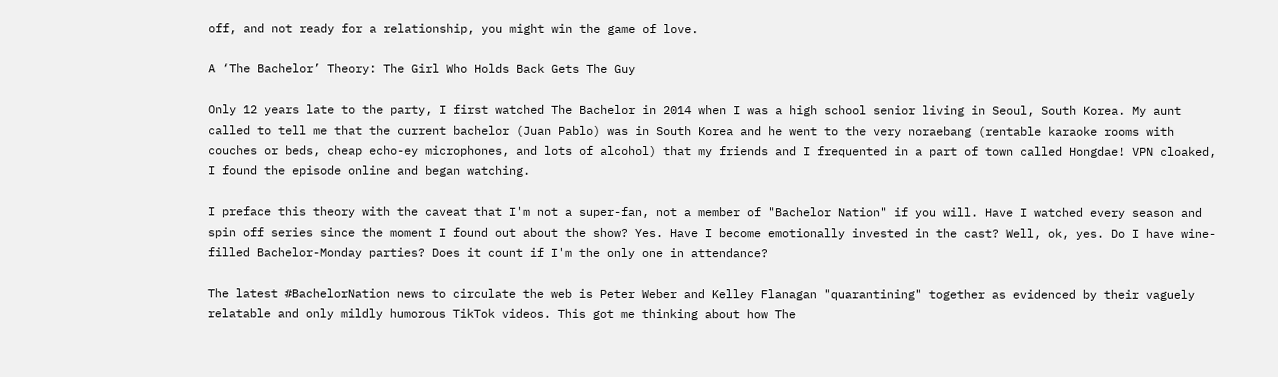off, and not ready for a relationship, you might win the game of love.

A ‘The Bachelor’ Theory: The Girl Who Holds Back Gets The Guy

Only 12 years late to the party, I first watched The Bachelor in 2014 when I was a high school senior living in Seoul, South Korea. My aunt called to tell me that the current bachelor (Juan Pablo) was in South Korea and he went to the very noraebang (rentable karaoke rooms with couches or beds, cheap echo-ey microphones, and lots of alcohol) that my friends and I frequented in a part of town called Hongdae! VPN cloaked, I found the episode online and began watching.

I preface this theory with the caveat that I'm not a super-fan, not a member of "Bachelor Nation" if you will. Have I watched every season and spin off series since the moment I found out about the show? Yes. Have I become emotionally invested in the cast? Well, ok, yes. Do I have wine-filled Bachelor-Monday parties? Does it count if I'm the only one in attendance?

The latest #BachelorNation news to circulate the web is Peter Weber and Kelley Flanagan "quarantining" together as evidenced by their vaguely relatable and only mildly humorous TikTok videos. This got me thinking about how The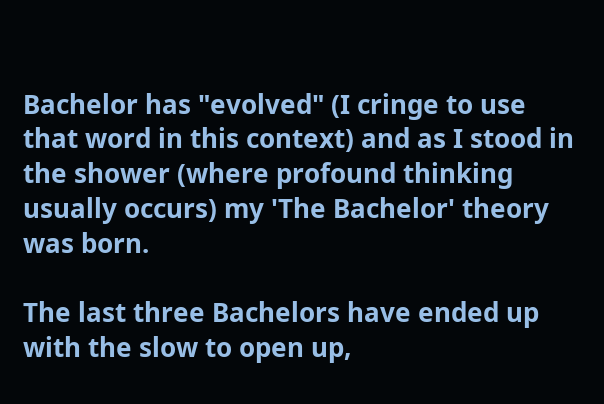Bachelor has "evolved" (I cringe to use that word in this context) and as I stood in the shower (where profound thinking usually occurs) my 'The Bachelor' theory was born.

The last three Bachelors have ended up with the slow to open up,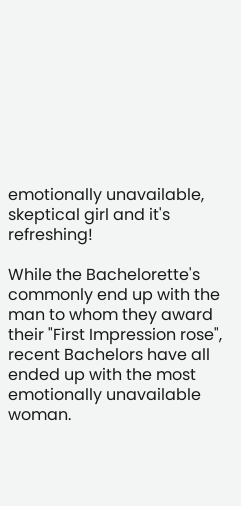emotionally unavailable, skeptical girl and it's refreshing!

While the Bachelorette's commonly end up with the man to whom they award their "First Impression rose", recent Bachelors have all ended up with the most emotionally unavailable woman.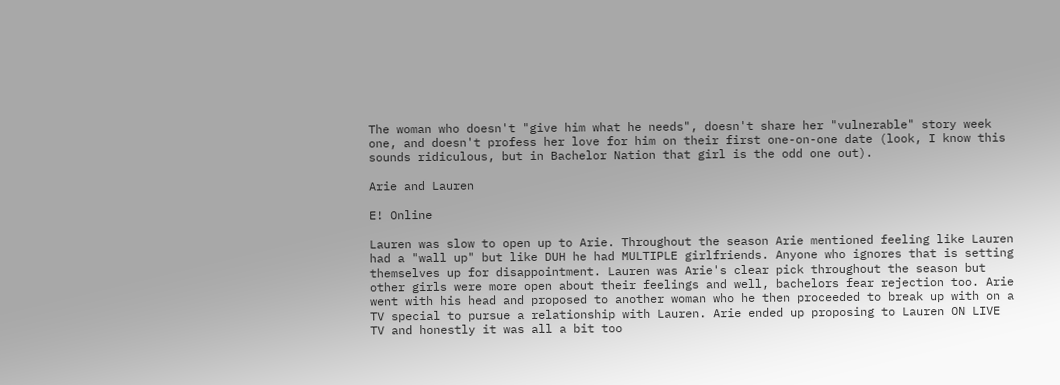The woman who doesn't "give him what he needs", doesn't share her "vulnerable" story week one, and doesn't profess her love for him on their first one-on-one date (look, I know this sounds ridiculous, but in Bachelor Nation that girl is the odd one out).

Arie and Lauren

E! Online

Lauren was slow to open up to Arie. Throughout the season Arie mentioned feeling like Lauren had a "wall up" but like DUH he had MULTIPLE girlfriends. Anyone who ignores that is setting themselves up for disappointment. Lauren was Arie's clear pick throughout the season but other girls were more open about their feelings and well, bachelors fear rejection too. Arie went with his head and proposed to another woman who he then proceeded to break up with on a TV special to pursue a relationship with Lauren. Arie ended up proposing to Lauren ON LIVE TV and honestly it was all a bit too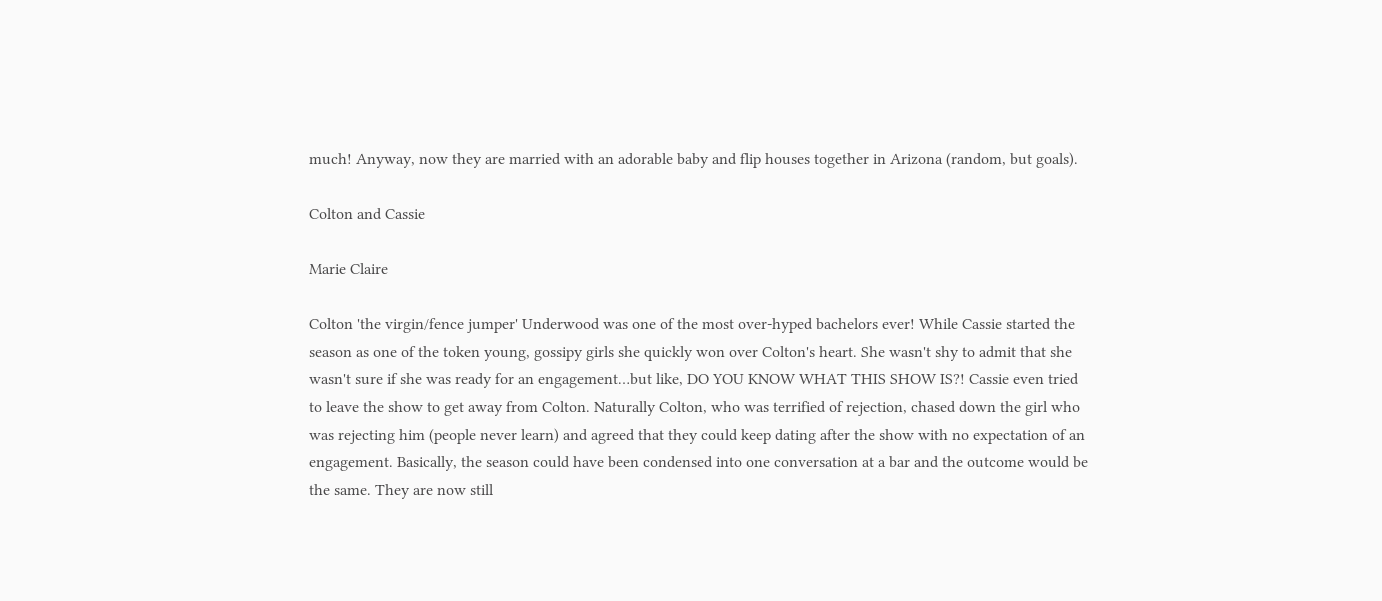much! Anyway, now they are married with an adorable baby and flip houses together in Arizona (random, but goals).

Colton and Cassie

Marie Claire

Colton 'the virgin/fence jumper' Underwood was one of the most over-hyped bachelors ever! While Cassie started the season as one of the token young, gossipy girls she quickly won over Colton's heart. She wasn't shy to admit that she wasn't sure if she was ready for an engagement…but like, DO YOU KNOW WHAT THIS SHOW IS?! Cassie even tried to leave the show to get away from Colton. Naturally Colton, who was terrified of rejection, chased down the girl who was rejecting him (people never learn) and agreed that they could keep dating after the show with no expectation of an engagement. Basically, the season could have been condensed into one conversation at a bar and the outcome would be the same. They are now still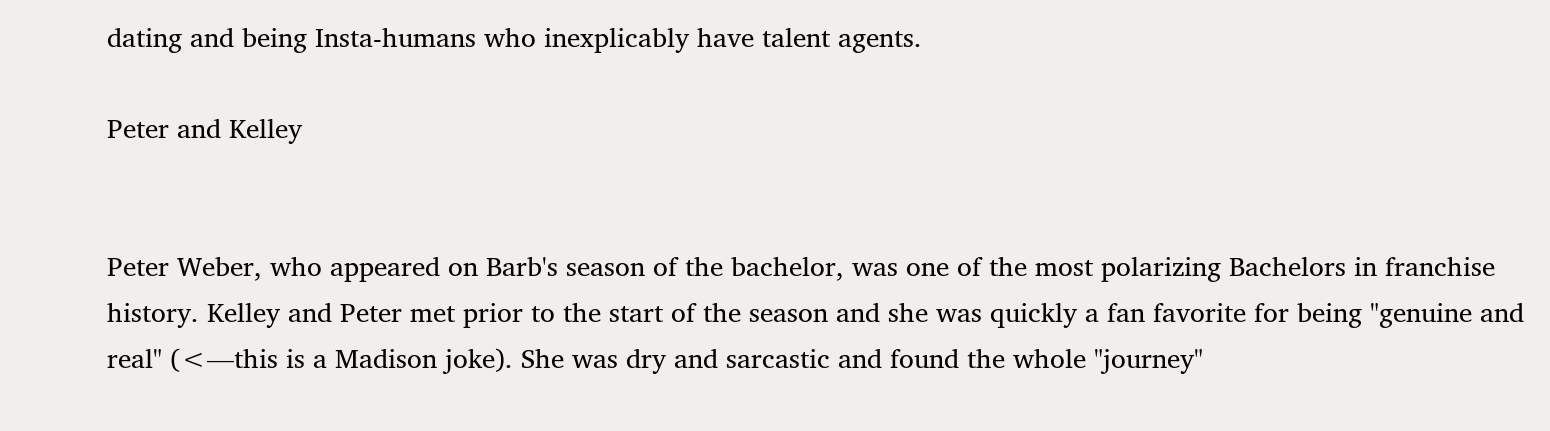dating and being Insta-humans who inexplicably have talent agents.

Peter and Kelley


Peter Weber, who appeared on Barb's season of the bachelor, was one of the most polarizing Bachelors in franchise history. Kelley and Peter met prior to the start of the season and she was quickly a fan favorite for being "genuine and real" (<—this is a Madison joke). She was dry and sarcastic and found the whole "journey"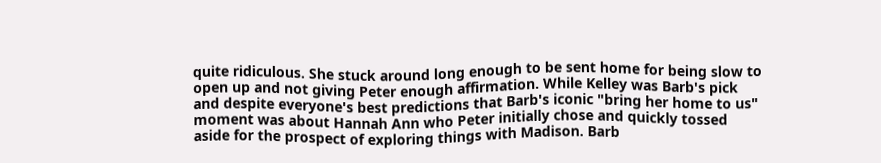quite ridiculous. She stuck around long enough to be sent home for being slow to open up and not giving Peter enough affirmation. While Kelley was Barb's pick and despite everyone's best predictions that Barb's iconic "bring her home to us" moment was about Hannah Ann who Peter initially chose and quickly tossed aside for the prospect of exploring things with Madison. Barb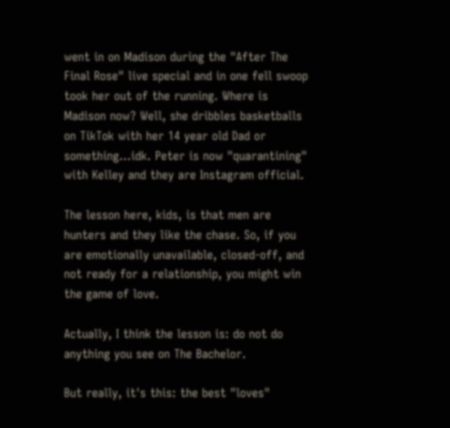went in on Madison during the "After The Final Rose" live special and in one fell swoop took her out of the running. Where is Madison now? Well, she dribbles basketballs on TikTok with her 14 year old Dad or something…idk. Peter is now "quarantining" with Kelley and they are Instagram official.

The lesson here, kids, is that men are hunters and they like the chase. So, if you are emotionally unavailable, closed-off, and not ready for a relationship, you might win the game of love.

Actually, I think the lesson is: do not do anything you see on The Bachelor.

But really, it's this: the best "loves"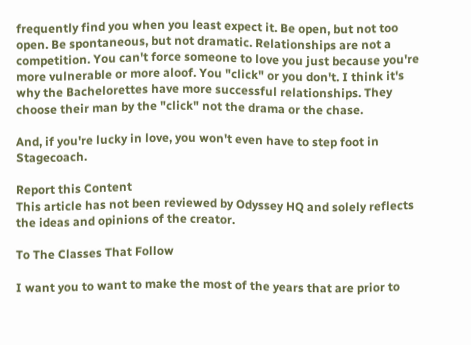frequently find you when you least expect it. Be open, but not too open. Be spontaneous, but not dramatic. Relationships are not a competition. You can't force someone to love you just because you're more vulnerable or more aloof. You "click" or you don't. I think it's why the Bachelorettes have more successful relationships. They choose their man by the "click" not the drama or the chase.

And, if you're lucky in love, you won't even have to step foot in Stagecoach.

Report this Content
This article has not been reviewed by Odyssey HQ and solely reflects the ideas and opinions of the creator.

To The Classes That Follow

I want you to want to make the most of the years that are prior to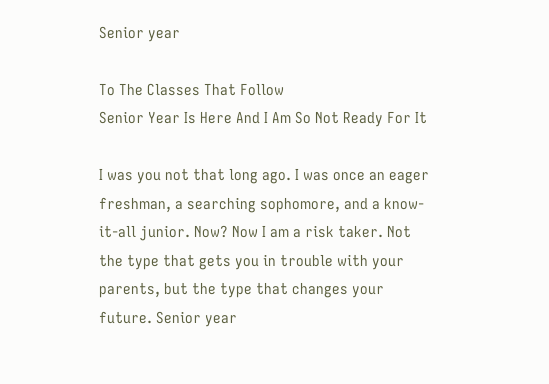Senior year

To The Classes That Follow
Senior Year Is Here And I Am So Not Ready For It

I was you not that long ago. I was once an eager freshman, a searching sophomore, and a know-it-all junior. Now? Now I am a risk taker. Not the type that gets you in trouble with your parents, but the type that changes your future. Senior year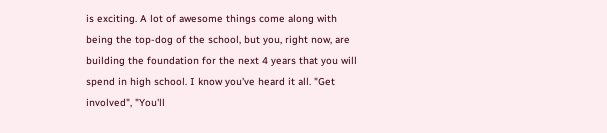is exciting. A lot of awesome things come along with being the top-dog of the school, but you, right now, are building the foundation for the next 4 years that you will spend in high school. I know you've heard it all. "Get involved", "You'll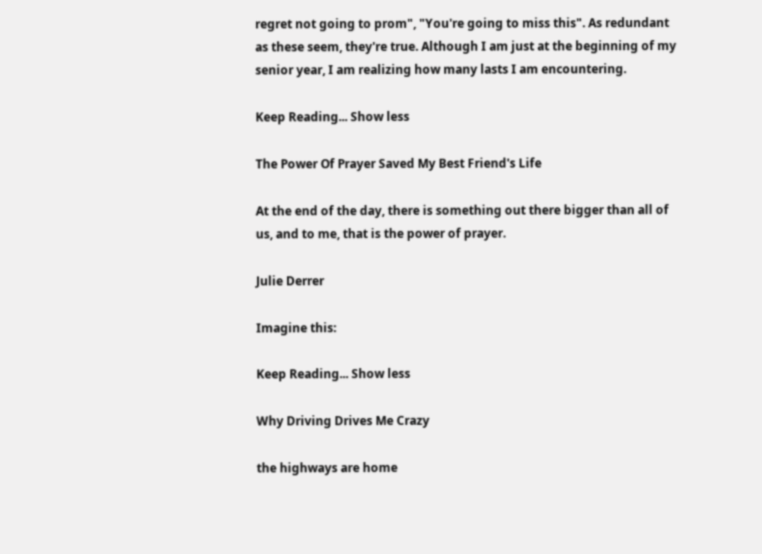regret not going to prom", "You're going to miss this". As redundant as these seem, they're true. Although I am just at the beginning of my senior year, I am realizing how many lasts I am encountering.

Keep Reading... Show less

The Power Of Prayer Saved My Best Friend's Life

At the end of the day, there is something out there bigger than all of us, and to me, that is the power of prayer.

Julie Derrer

Imagine this:

Keep Reading... Show less

Why Driving Drives Me Crazy

the highways are home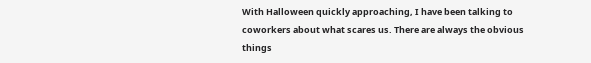With Halloween quickly approaching, I have been talking to coworkers about what scares us. There are always the obvious things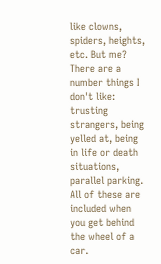like clowns, spiders, heights, etc. But me? There are a number things I don't like: trusting strangers, being yelled at, being in life or death situations, parallel parking. All of these are included when you get behind the wheel of a car.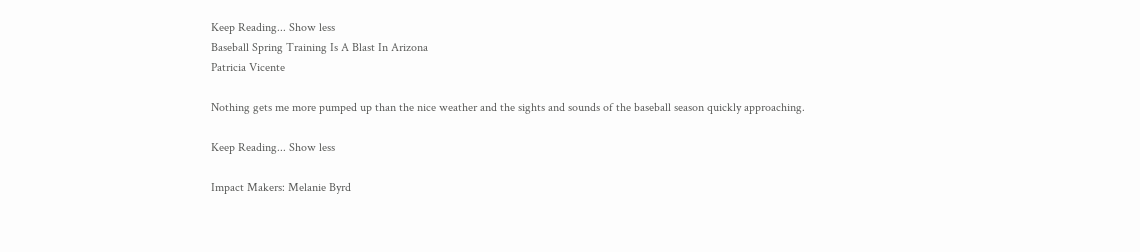Keep Reading... Show less
Baseball Spring Training Is A Blast In Arizona
Patricia Vicente

Nothing gets me more pumped up than the nice weather and the sights and sounds of the baseball season quickly approaching.

Keep Reading... Show less

Impact Makers: Melanie Byrd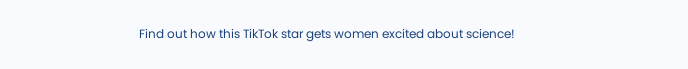Find out how this TikTok star gets women excited about science!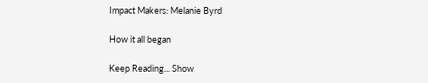Impact Makers: Melanie Byrd

How it all began

Keep Reading... Show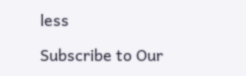less

Subscribe to Our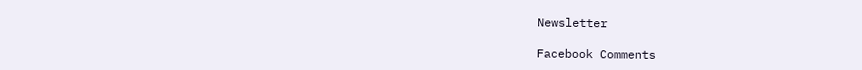Newsletter

Facebook Comments